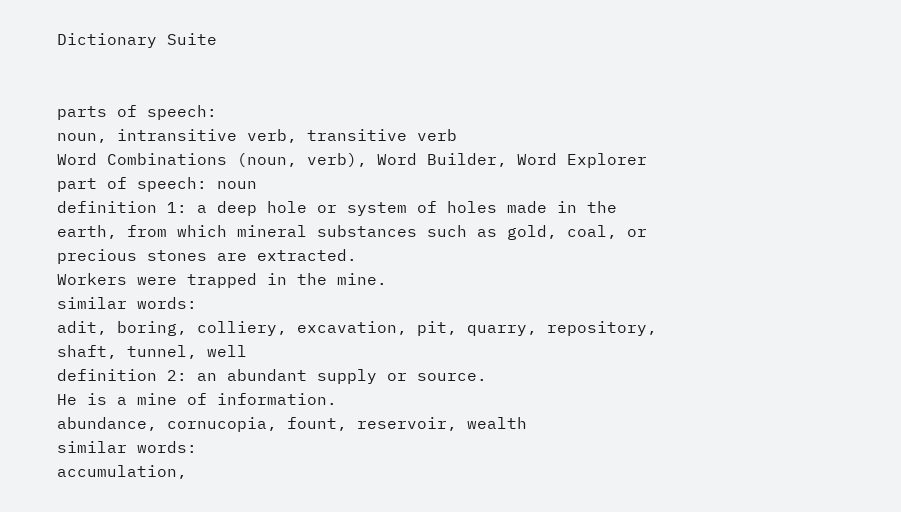Dictionary Suite


parts of speech:
noun, intransitive verb, transitive verb
Word Combinations (noun, verb), Word Builder, Word Explorer
part of speech: noun
definition 1: a deep hole or system of holes made in the earth, from which mineral substances such as gold, coal, or precious stones are extracted.
Workers were trapped in the mine.
similar words:
adit, boring, colliery, excavation, pit, quarry, repository, shaft, tunnel, well
definition 2: an abundant supply or source.
He is a mine of information.
abundance, cornucopia, fount, reservoir, wealth
similar words:
accumulation,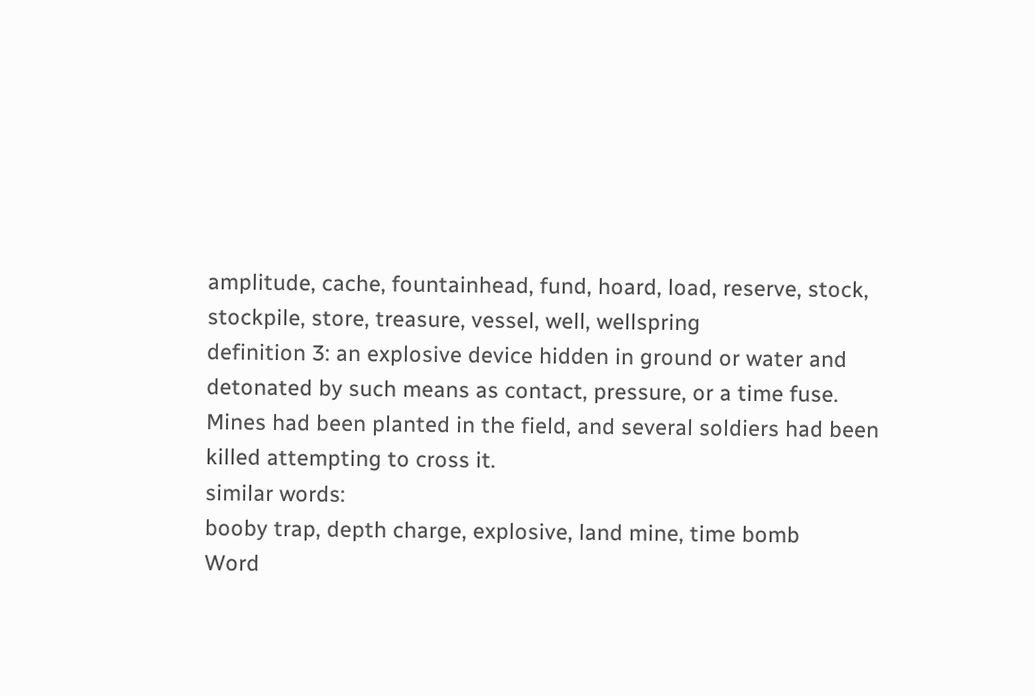amplitude, cache, fountainhead, fund, hoard, load, reserve, stock, stockpile, store, treasure, vessel, well, wellspring
definition 3: an explosive device hidden in ground or water and detonated by such means as contact, pressure, or a time fuse.
Mines had been planted in the field, and several soldiers had been killed attempting to cross it.
similar words:
booby trap, depth charge, explosive, land mine, time bomb
Word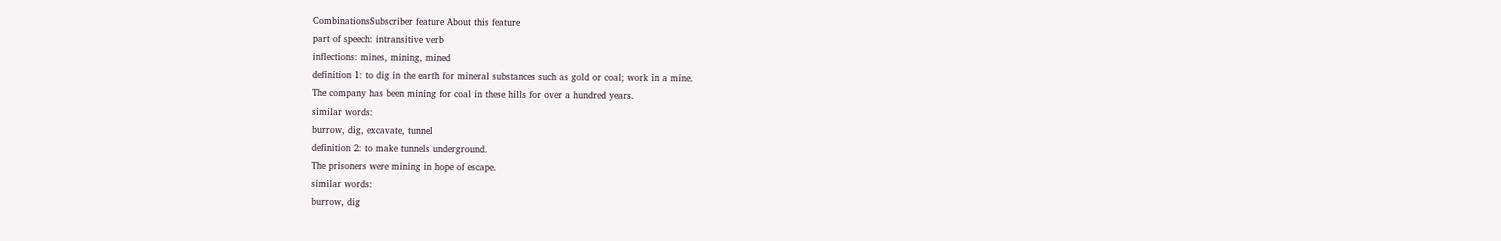CombinationsSubscriber feature About this feature
part of speech: intransitive verb
inflections: mines, mining, mined
definition 1: to dig in the earth for mineral substances such as gold or coal; work in a mine.
The company has been mining for coal in these hills for over a hundred years.
similar words:
burrow, dig, excavate, tunnel
definition 2: to make tunnels underground.
The prisoners were mining in hope of escape.
similar words:
burrow, dig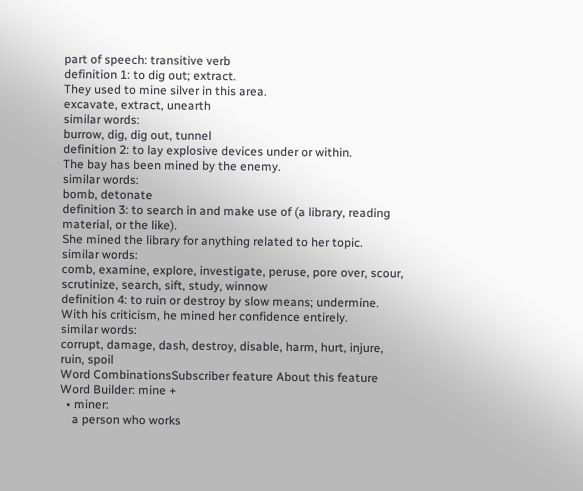part of speech: transitive verb
definition 1: to dig out; extract.
They used to mine silver in this area.
excavate, extract, unearth
similar words:
burrow, dig, dig out, tunnel
definition 2: to lay explosive devices under or within.
The bay has been mined by the enemy.
similar words:
bomb, detonate
definition 3: to search in and make use of (a library, reading material, or the like).
She mined the library for anything related to her topic.
similar words:
comb, examine, explore, investigate, peruse, pore over, scour, scrutinize, search, sift, study, winnow
definition 4: to ruin or destroy by slow means; undermine.
With his criticism, he mined her confidence entirely.
similar words:
corrupt, damage, dash, destroy, disable, harm, hurt, injure, ruin, spoil
Word CombinationsSubscriber feature About this feature
Word Builder: mine +
  • miner:
    a person who works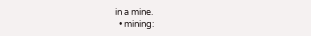in a mine.
  • mining: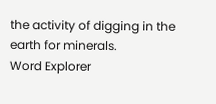the activity of digging in the earth for minerals.
Word Explorer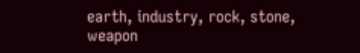earth, industry, rock, stone, weapon